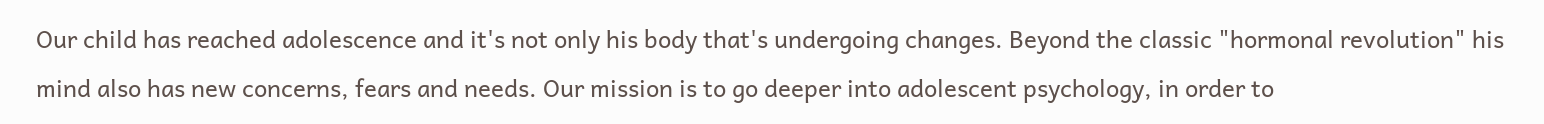Our child has reached adolescence and it's not only his body that's undergoing changes. Beyond the classic "hormonal revolution" his mind also has new concerns, fears and needs. Our mission is to go deeper into adolescent psychology, in order to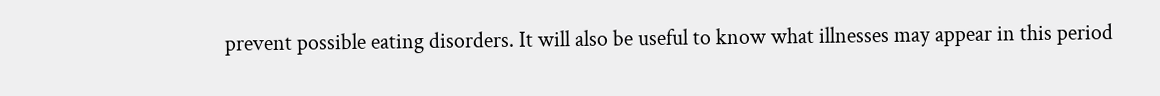prevent possible eating disorders. It will also be useful to know what illnesses may appear in this period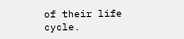of their life cycle.